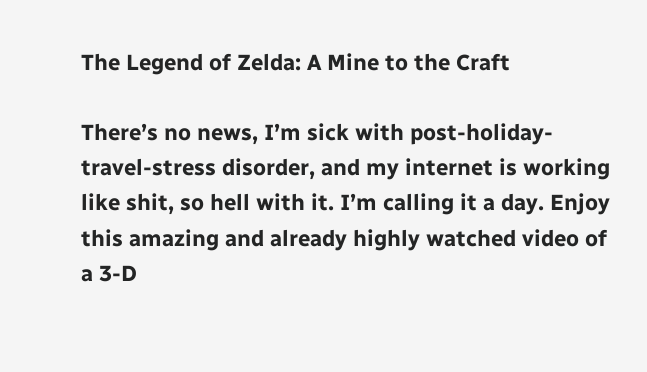The Legend of Zelda: A Mine to the Craft

There’s no news, I’m sick with post-holiday-travel-stress disorder, and my internet is working like shit, so hell with it. I’m calling it a day. Enjoy this amazing and already highly watched video of a 3-D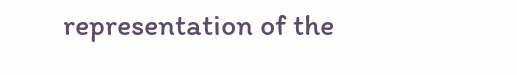representation of the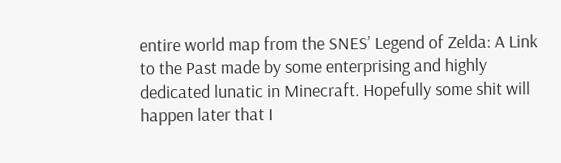entire world map from the SNES’ Legend of Zelda: A Link to the Past made by some enterprising and highly dedicated lunatic in Minecraft. Hopefully some shit will happen later that I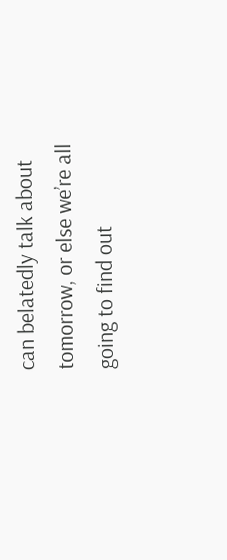can belatedly talk about tomorrow, or else we’re all going to find out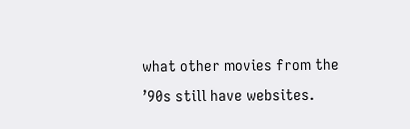what other movies from the ’90s still have websites.